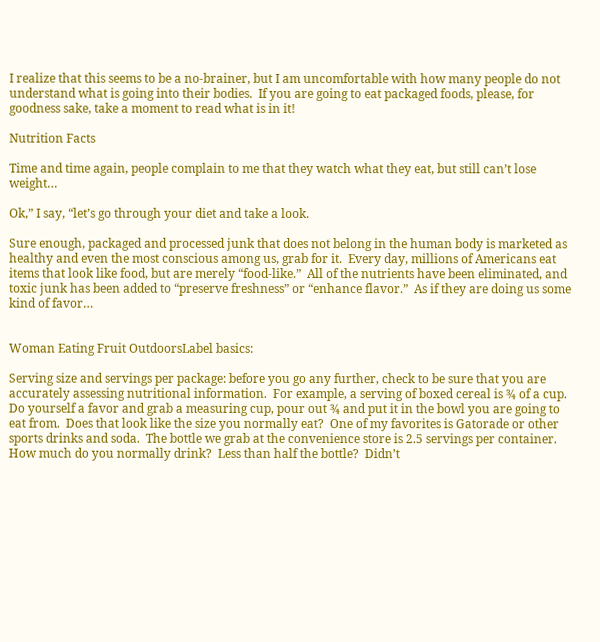I realize that this seems to be a no-brainer, but I am uncomfortable with how many people do not understand what is going into their bodies.  If you are going to eat packaged foods, please, for goodness sake, take a moment to read what is in it!

Nutrition Facts

Time and time again, people complain to me that they watch what they eat, but still can’t lose weight…

Ok,” I say, “let’s go through your diet and take a look.

Sure enough, packaged and processed junk that does not belong in the human body is marketed as healthy and even the most conscious among us, grab for it.  Every day, millions of Americans eat items that look like food, but are merely “food-like.”  All of the nutrients have been eliminated, and toxic junk has been added to “preserve freshness” or “enhance flavor.”  As if they are doing us some kind of favor…


Woman Eating Fruit OutdoorsLabel basics:

Serving size and servings per package: before you go any further, check to be sure that you are accurately assessing nutritional information.  For example, a serving of boxed cereal is ¾ of a cup.  Do yourself a favor and grab a measuring cup, pour out ¾ and put it in the bowl you are going to eat from.  Does that look like the size you normally eat?  One of my favorites is Gatorade or other sports drinks and soda.  The bottle we grab at the convenience store is 2.5 servings per container.  How much do you normally drink?  Less than half the bottle?  Didn’t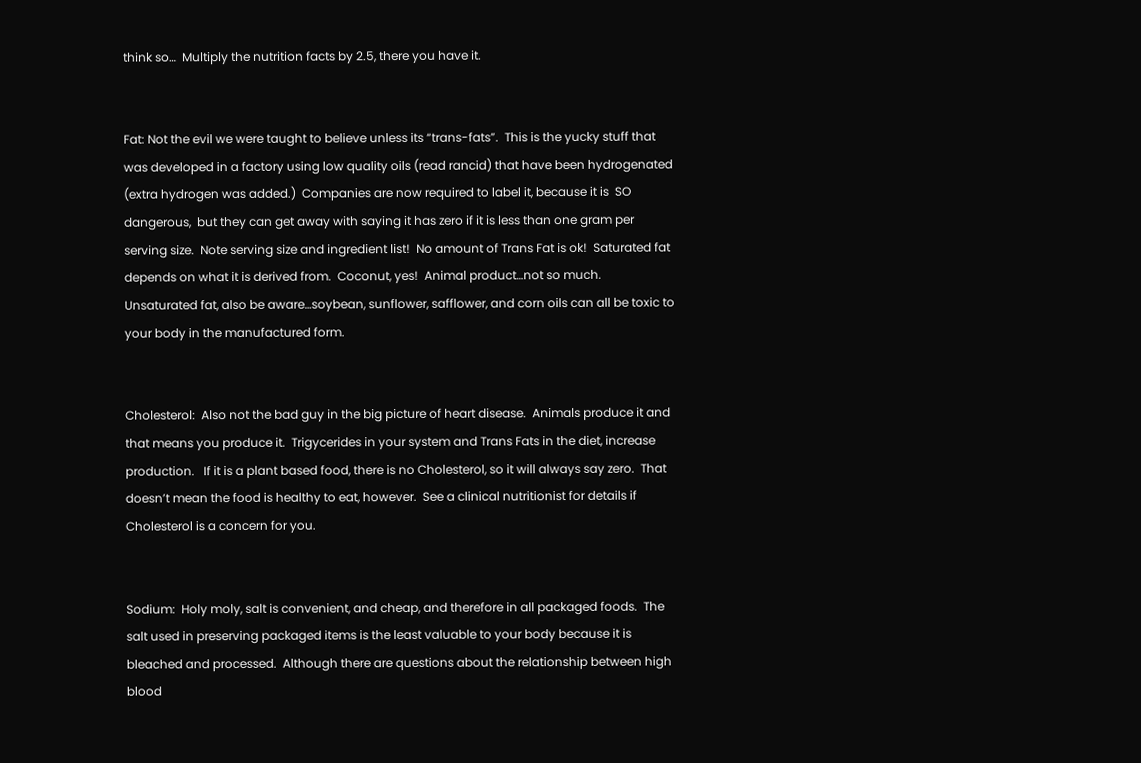think so…  Multiply the nutrition facts by 2.5, there you have it.


Fat: Not the evil we were taught to believe unless its “trans-fats”.  This is the yucky stuff that was developed in a factory using low quality oils (read rancid) that have been hydrogenated (extra hydrogen was added.)  Companies are now required to label it, because it is  SO dangerous,  but they can get away with saying it has zero if it is less than one gram per serving size.  Note serving size and ingredient list!  No amount of Trans Fat is ok!  Saturated fat depends on what it is derived from.  Coconut, yes!  Animal product…not so much.  Unsaturated fat, also be aware…soybean, sunflower, safflower, and corn oils can all be toxic to your body in the manufactured form.


Cholesterol:  Also not the bad guy in the big picture of heart disease.  Animals produce it and that means you produce it.  Trigycerides in your system and Trans Fats in the diet, increase production.   If it is a plant based food, there is no Cholesterol, so it will always say zero.  That doesn’t mean the food is healthy to eat, however.  See a clinical nutritionist for details if Cholesterol is a concern for you.


Sodium:  Holy moly, salt is convenient, and cheap, and therefore in all packaged foods.  The salt used in preserving packaged items is the least valuable to your body because it is bleached and processed.  Although there are questions about the relationship between high blood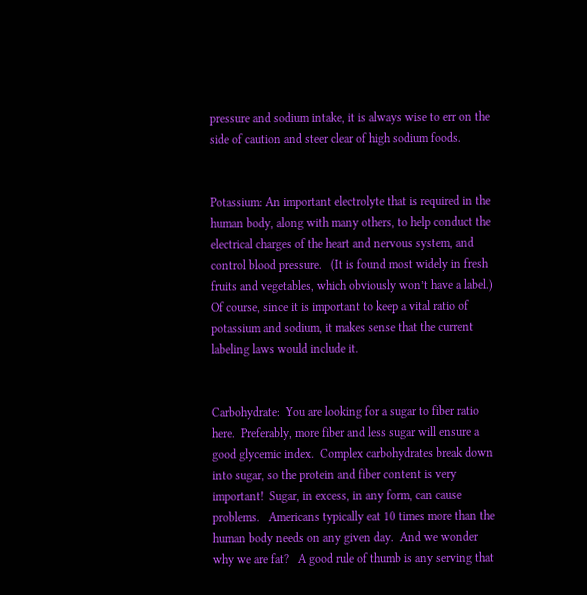pressure and sodium intake, it is always wise to err on the side of caution and steer clear of high sodium foods.


Potassium: An important electrolyte that is required in the human body, along with many others, to help conduct the electrical charges of the heart and nervous system, and control blood pressure.   (It is found most widely in fresh fruits and vegetables, which obviously won’t have a label.)  Of course, since it is important to keep a vital ratio of potassium and sodium, it makes sense that the current labeling laws would include it.


Carbohydrate:  You are looking for a sugar to fiber ratio here.  Preferably, more fiber and less sugar will ensure a good glycemic index.  Complex carbohydrates break down into sugar, so the protein and fiber content is very important!  Sugar, in excess, in any form, can cause problems.   Americans typically eat 10 times more than the human body needs on any given day.  And we wonder why we are fat?   A good rule of thumb is any serving that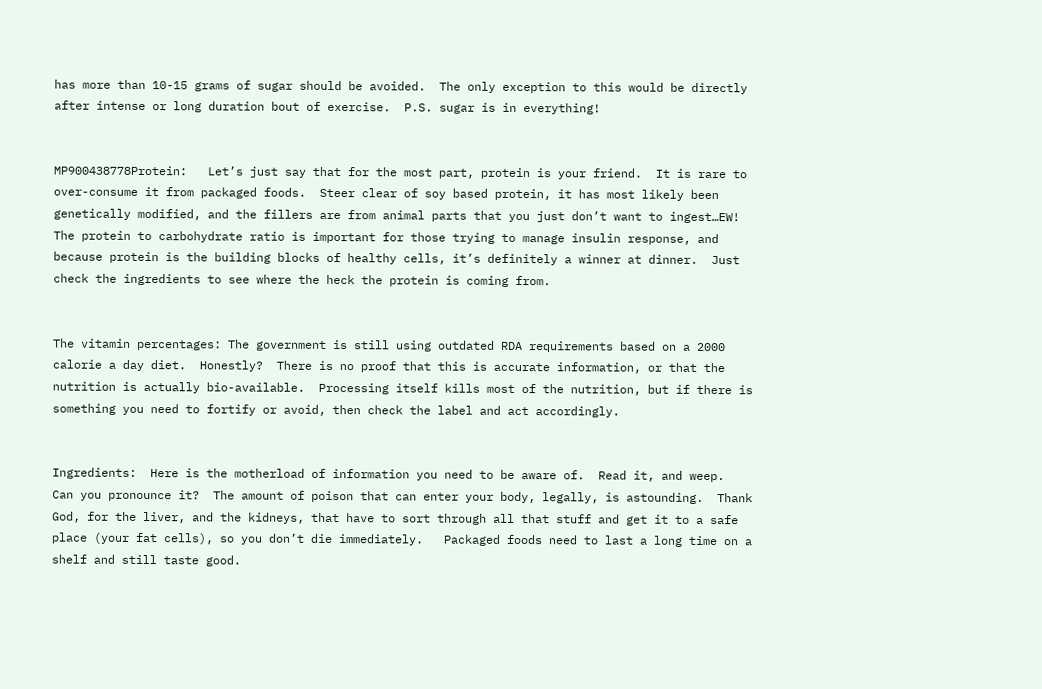has more than 10-15 grams of sugar should be avoided.  The only exception to this would be directly after intense or long duration bout of exercise.  P.S. sugar is in everything!


MP900438778Protein:   Let’s just say that for the most part, protein is your friend.  It is rare to over-consume it from packaged foods.  Steer clear of soy based protein, it has most likely been genetically modified, and the fillers are from animal parts that you just don’t want to ingest…EW!  The protein to carbohydrate ratio is important for those trying to manage insulin response, and because protein is the building blocks of healthy cells, it’s definitely a winner at dinner.  Just check the ingredients to see where the heck the protein is coming from.


The vitamin percentages: The government is still using outdated RDA requirements based on a 2000 calorie a day diet.  Honestly?  There is no proof that this is accurate information, or that the nutrition is actually bio-available.  Processing itself kills most of the nutrition, but if there is something you need to fortify or avoid, then check the label and act accordingly.


Ingredients:  Here is the motherload of information you need to be aware of.  Read it, and weep.  Can you pronounce it?  The amount of poison that can enter your body, legally, is astounding.  Thank God, for the liver, and the kidneys, that have to sort through all that stuff and get it to a safe place (your fat cells), so you don’t die immediately.   Packaged foods need to last a long time on a shelf and still taste good.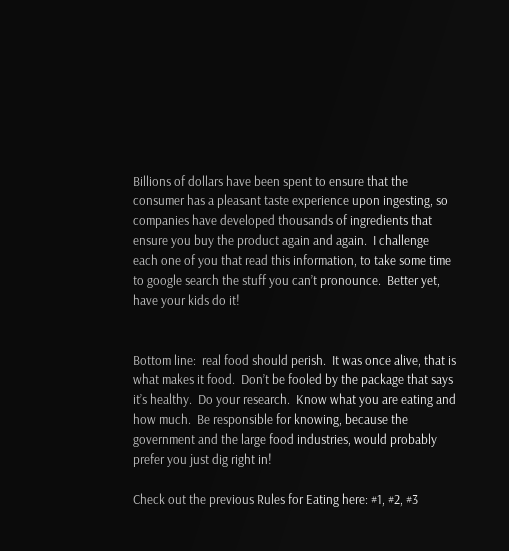Billions of dollars have been spent to ensure that the consumer has a pleasant taste experience upon ingesting, so companies have developed thousands of ingredients that ensure you buy the product again and again.  I challenge each one of you that read this information, to take some time to google search the stuff you can’t pronounce.  Better yet, have your kids do it!


Bottom line:  real food should perish.  It was once alive, that is what makes it food.  Don’t be fooled by the package that says it’s healthy.  Do your research.  Know what you are eating and how much.  Be responsible for knowing, because the government and the large food industries, would probably prefer you just dig right in!

Check out the previous Rules for Eating here: #1, #2, #3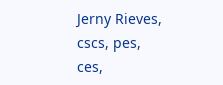Jerny Rieves, cscs, pes, ces,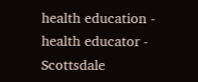health education - health educator - Scottsdale